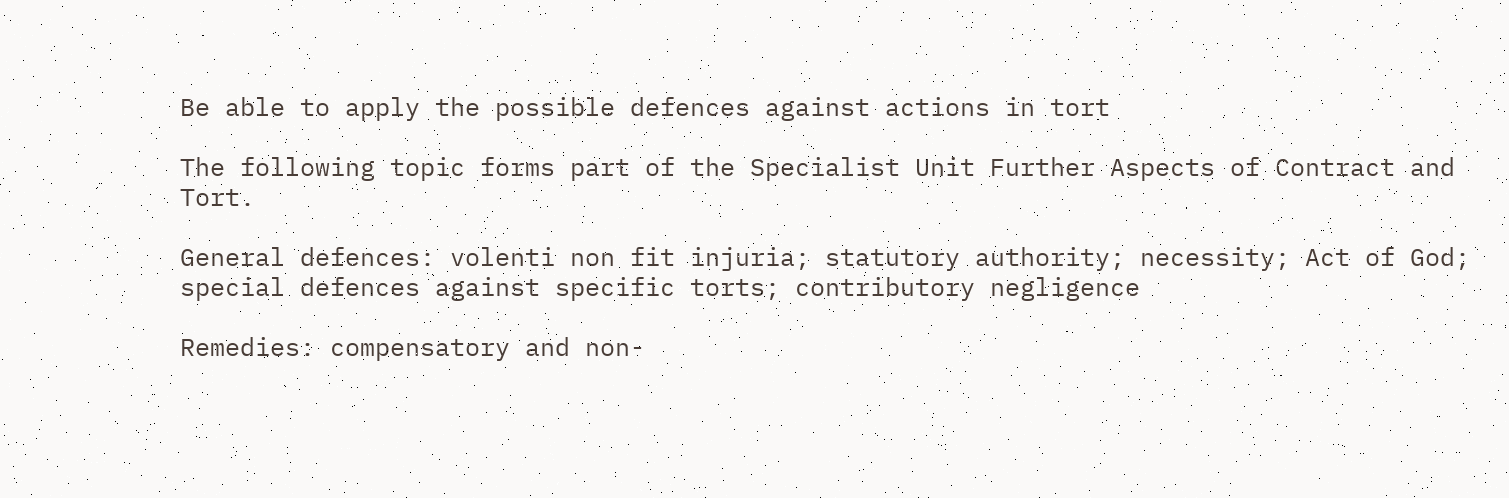Be able to apply the possible defences against actions in tort

The following topic forms part of the Specialist Unit Further Aspects of Contract and Tort.

General defences: volenti non fit injuria; statutory authority; necessity; Act of God; special defences against specific torts; contributory negligence

Remedies: compensatory and non-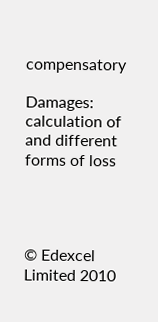compensatory

Damages: calculation of and different forms of loss




© Edexcel Limited 2010